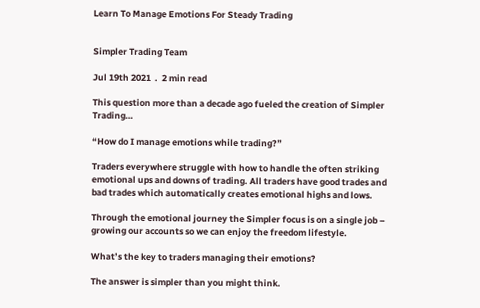Learn To Manage Emotions For Steady Trading


Simpler Trading Team

Jul 19th 2021  .  2 min read

This question more than a decade ago fueled the creation of Simpler Trading…

“How do I manage emotions while trading?”

Traders everywhere struggle with how to handle the often striking emotional ups and downs of trading. All traders have good trades and bad trades which automatically creates emotional highs and lows.

Through the emotional journey the Simpler focus is on a single job – growing our accounts so we can enjoy the freedom lifestyle.

What’s the key to traders managing their emotions?

The answer is simpler than you might think.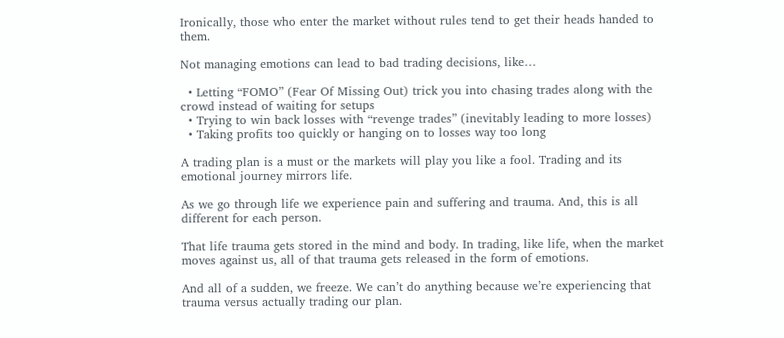Ironically, those who enter the market without rules tend to get their heads handed to them.

Not managing emotions can lead to bad trading decisions, like…

  • Letting “FOMO” (Fear Of Missing Out) trick you into chasing trades along with the crowd instead of waiting for setups
  • Trying to win back losses with “revenge trades” (inevitably leading to more losses)
  • Taking profits too quickly or hanging on to losses way too long

A trading plan is a must or the markets will play you like a fool. Trading and its emotional journey mirrors life.

As we go through life we experience pain and suffering and trauma. And, this is all different for each person.

That life trauma gets stored in the mind and body. In trading, like life, when the market  moves against us, all of that trauma gets released in the form of emotions.

And all of a sudden, we freeze. We can’t do anything because we’re experiencing that trauma versus actually trading our plan.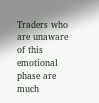Traders who are unaware of this emotional phase are much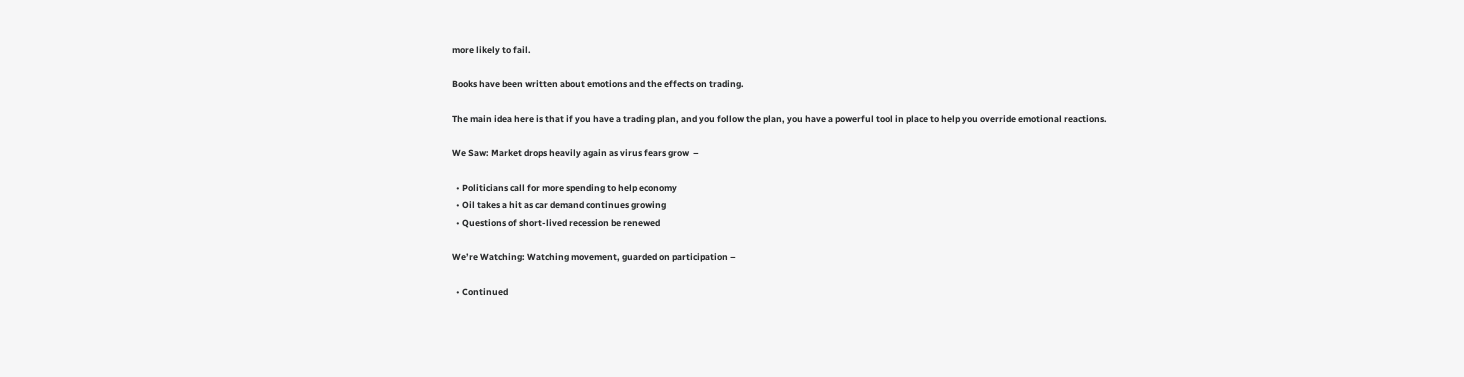more likely to fail.

Books have been written about emotions and the effects on trading.

The main idea here is that if you have a trading plan, and you follow the plan, you have a powerful tool in place to help you override emotional reactions.

We Saw: Market drops heavily again as virus fears grow  –

  • Politicians call for more spending to help economy
  • Oil takes a hit as car demand continues growing
  • Questions of short-lived recession be renewed

We’re Watching: Watching movement, guarded on participation –

  • Continued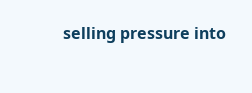selling pressure into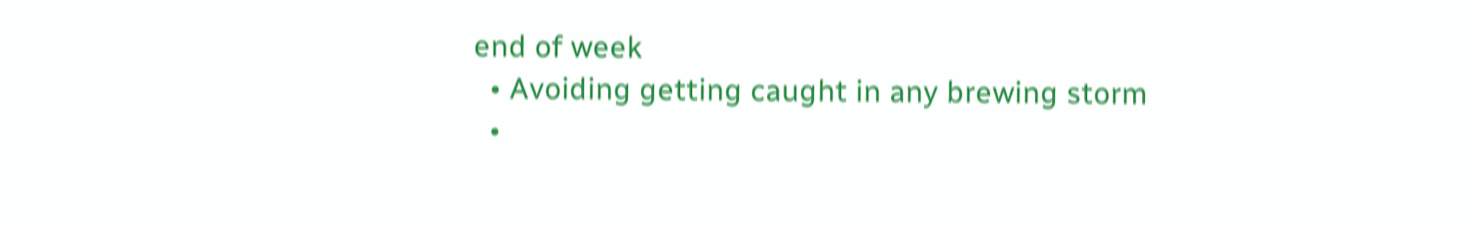end of week
  • Avoiding getting caught in any brewing storm
  •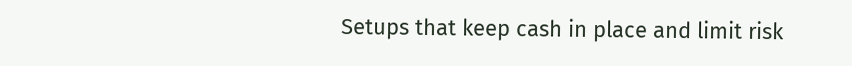Setups that keep cash in place and limit risk